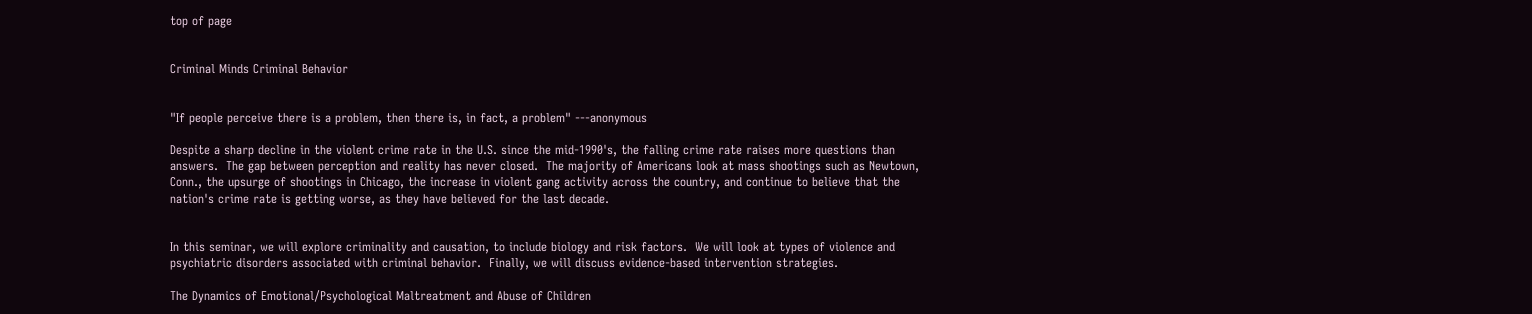top of page


Criminal Minds Criminal Behavior


"If people perceive there is a problem, then there is, in fact, a problem" ---anonymous

Despite a sharp decline in the violent crime rate in the U.S. since the mid-1990's, the falling crime rate raises more questions than answers.  The gap between perception and reality has never closed.  The majority of Americans look at mass shootings such as Newtown, Conn., the upsurge of shootings in Chicago, the increase in violent gang activity across the country, and continue to believe that the nation's crime rate is getting worse, as they have believed for the last decade.


In this seminar, we will explore criminality and causation, to include biology and risk factors.  We will look at types of violence and psychiatric disorders associated with criminal behavior.  Finally, we will discuss evidence-based intervention strategies.

The Dynamics of Emotional/Psychological Maltreatment and Abuse of Children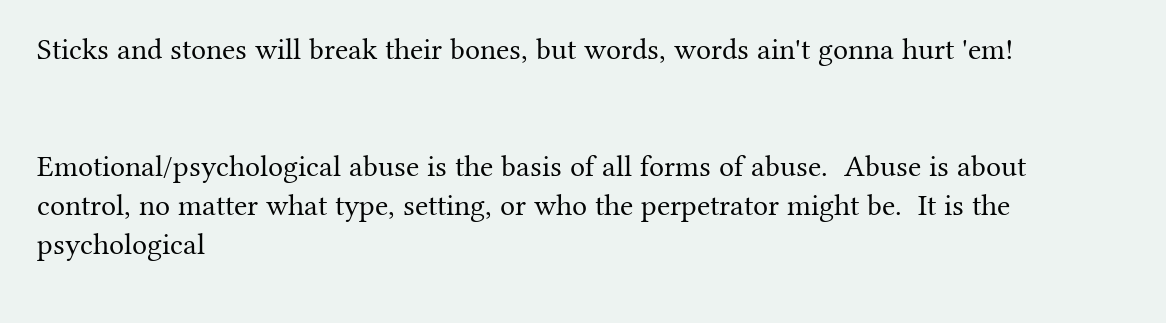Sticks and stones will break their bones, but words, words ain't gonna hurt 'em!


Emotional/psychological abuse is the basis of all forms of abuse.  Abuse is about control, no matter what type, setting, or who the perpetrator might be.  It is the psychological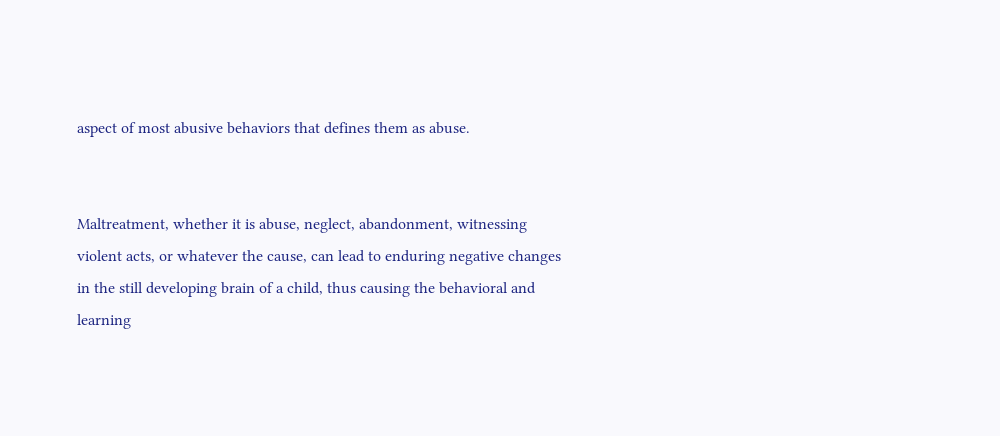aspect of most abusive behaviors that defines them as abuse.


Maltreatment, whether it is abuse, neglect, abandonment, witnessing violent acts, or whatever the cause, can lead to enduring negative changes in the still developing brain of a child, thus causing the behavioral and learning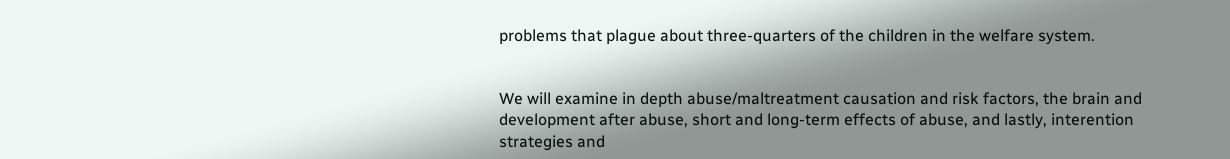problems that plague about three-quarters of the children in the welfare system.


We will examine in depth abuse/maltreatment causation and risk factors, the brain and development after abuse, short and long-term effects of abuse, and lastly, interention strategies and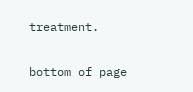treatment.

bottom of page